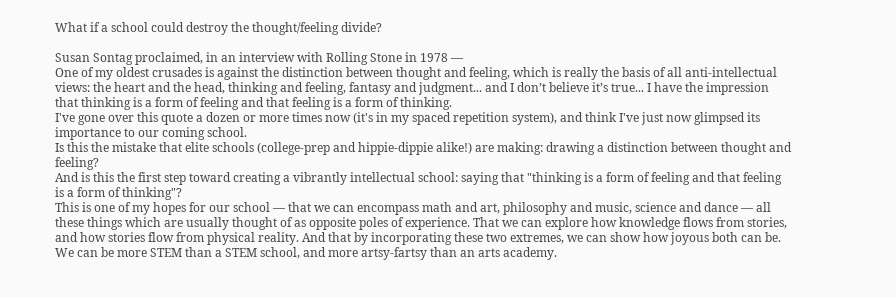What if a school could destroy the thought/feeling divide?

Susan Sontag proclaimed, in an interview with Rolling Stone in 1978 —
One of my oldest crusades is against the distinction between thought and feeling, which is really the basis of all anti-intellectual views: the heart and the head, thinking and feeling, fantasy and judgment... and I don’t believe it’s true... I have the impression that thinking is a form of feeling and that feeling is a form of thinking.
I've gone over this quote a dozen or more times now (it's in my spaced repetition system), and think I've just now glimpsed its importance to our coming school.
Is this the mistake that elite schools (college-prep and hippie-dippie alike!) are making: drawing a distinction between thought and feeling?
And is this the first step toward creating a vibrantly intellectual school: saying that "thinking is a form of feeling and that feeling is a form of thinking"?
This is one of my hopes for our school — that we can encompass math and art, philosophy and music, science and dance — all these things which are usually thought of as opposite poles of experience. That we can explore how knowledge flows from stories, and how stories flow from physical reality. And that by incorporating these two extremes, we can show how joyous both can be.
We can be more STEM than a STEM school, and more artsy-fartsy than an arts academy.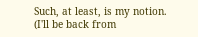Such, at least, is my notion.
(I'll be back from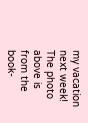my vacation next week! The photo above is from the book-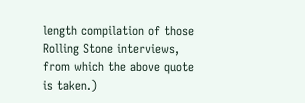length compilation of those Rolling Stone interviews, from which the above quote is taken.)